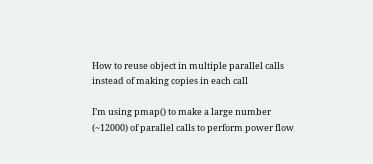How to reuse object in multiple parallel calls instead of making copies in each call

I’m using pmap() to make a large number (~12000) of parallel calls to perform power flow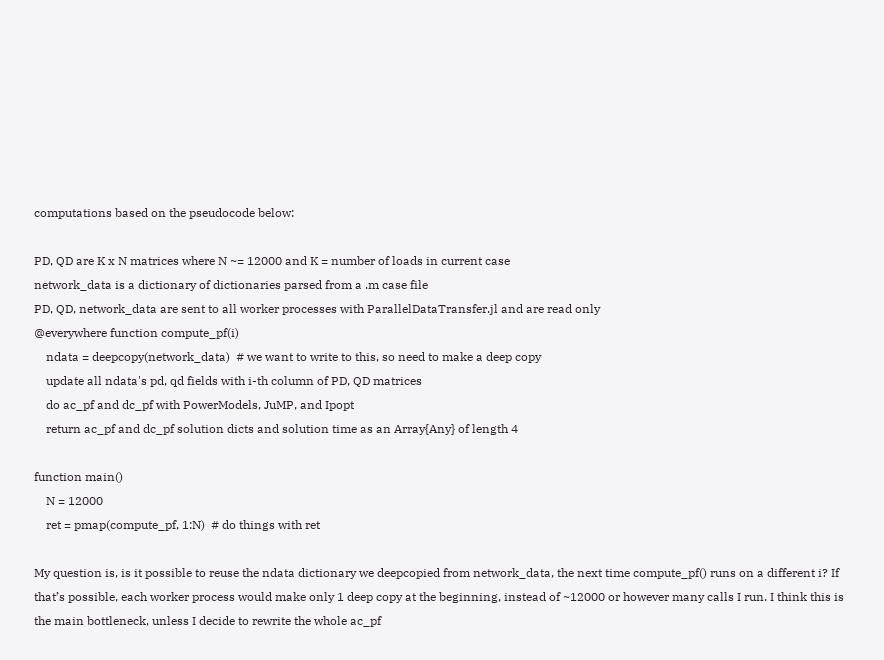computations based on the pseudocode below:

PD, QD are K x N matrices where N ~= 12000 and K = number of loads in current case
network_data is a dictionary of dictionaries parsed from a .m case file
PD, QD, network_data are sent to all worker processes with ParallelDataTransfer.jl and are read only
@everywhere function compute_pf(i)
    ndata = deepcopy(network_data)  # we want to write to this, so need to make a deep copy
    update all ndata's pd, qd fields with i-th column of PD, QD matrices
    do ac_pf and dc_pf with PowerModels, JuMP, and Ipopt
    return ac_pf and dc_pf solution dicts and solution time as an Array{Any} of length 4

function main()
    N = 12000
    ret = pmap(compute_pf, 1:N)  # do things with ret

My question is, is it possible to reuse the ndata dictionary we deepcopied from network_data, the next time compute_pf() runs on a different i? If that’s possible, each worker process would make only 1 deep copy at the beginning, instead of ~12000 or however many calls I run. I think this is the main bottleneck, unless I decide to rewrite the whole ac_pf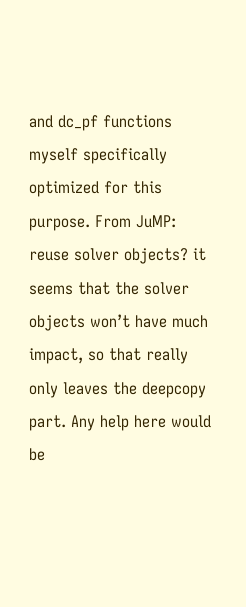and dc_pf functions myself specifically optimized for this purpose. From JuMP: reuse solver objects? it seems that the solver objects won’t have much impact, so that really only leaves the deepcopy part. Any help here would be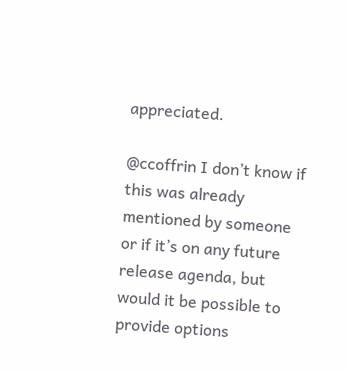appreciated.

@ccoffrin I don’t know if this was already mentioned by someone or if it’s on any future release agenda, but would it be possible to provide options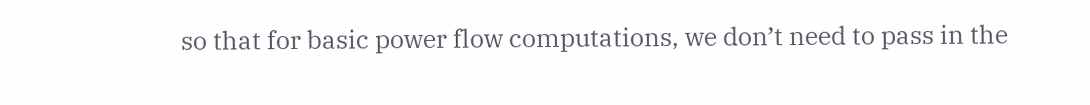so that for basic power flow computations, we don’t need to pass in the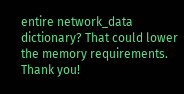entire network_data dictionary? That could lower the memory requirements. Thank you!